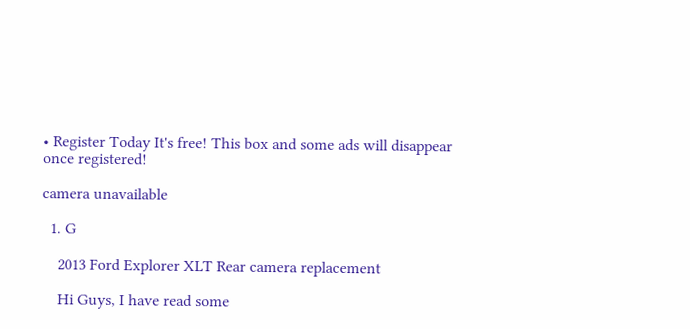• Register Today It's free! This box and some ads will disappear once registered!

camera unavailable

  1. G

    2013 Ford Explorer XLT Rear camera replacement

    Hi Guys, I have read some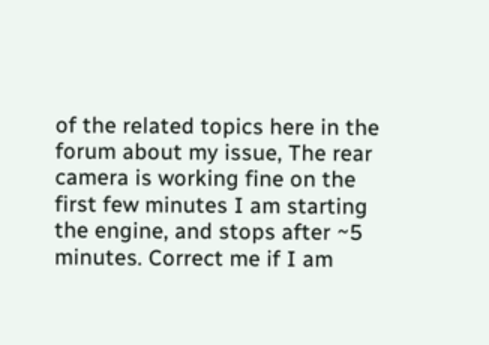of the related topics here in the forum about my issue, The rear camera is working fine on the first few minutes I am starting the engine, and stops after ~5 minutes. Correct me if I am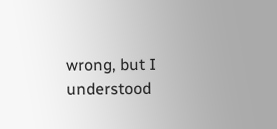wrong, but I understood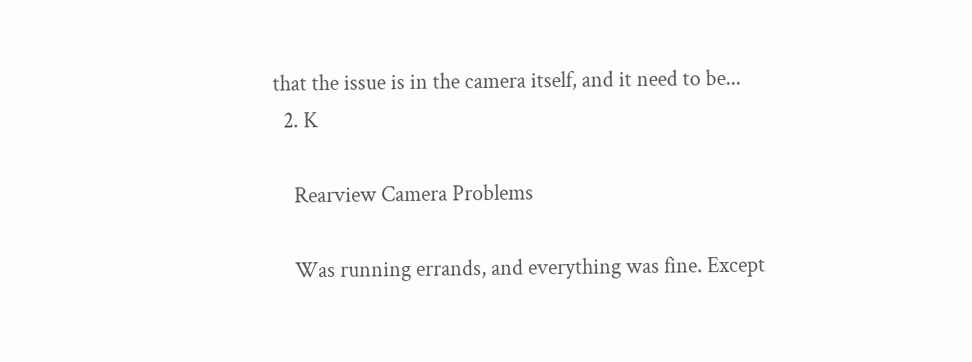that the issue is in the camera itself, and it need to be...
  2. K

    Rearview Camera Problems

    Was running errands, and everything was fine. Except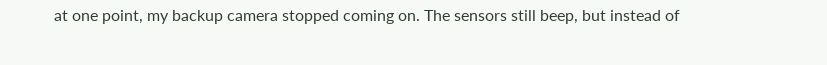at one point, my backup camera stopped coming on. The sensors still beep, but instead of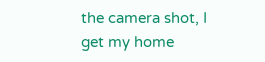the camera shot, I get my home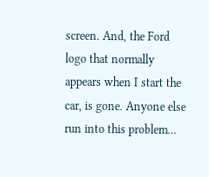screen. And, the Ford logo that normally appears when I start the car, is gone. Anyone else run into this problem...